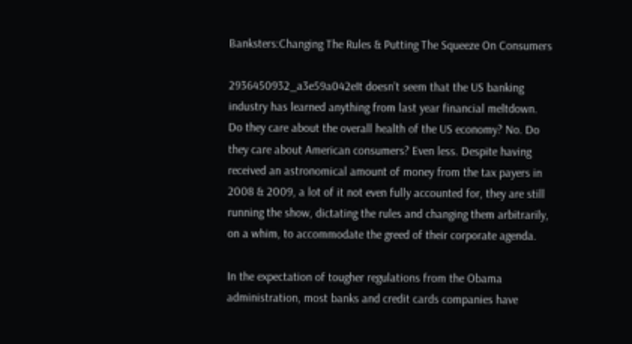Banksters:Changing The Rules & Putting The Squeeze On Consumers

2936450932_a3e59a042eIt doesn’t seem that the US banking industry has learned anything from last year financial meltdown. Do they care about the overall health of the US economy? No. Do they care about American consumers? Even less. Despite having received an astronomical amount of money from the tax payers in 2008 & 2009, a lot of it not even fully accounted for, they are still running the show, dictating the rules and changing them arbitrarily, on a whim, to accommodate the greed of their corporate agenda.

In the expectation of tougher regulations from the Obama administration, most banks and credit cards companies have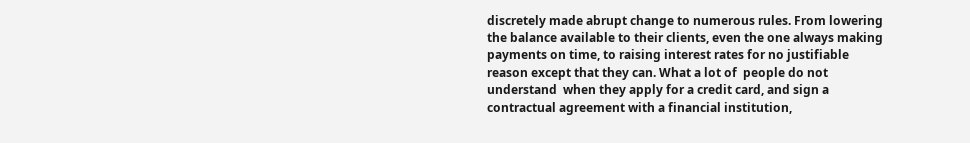discretely made abrupt change to numerous rules. From lowering the balance available to their clients, even the one always making payments on time, to raising interest rates for no justifiable reason except that they can. What a lot of  people do not understand  when they apply for a credit card, and sign a contractual agreement with a financial institution,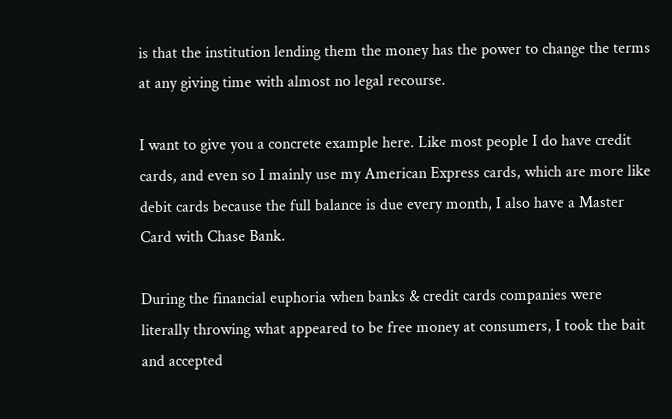is that the institution lending them the money has the power to change the terms at any giving time with almost no legal recourse.

I want to give you a concrete example here. Like most people I do have credit cards, and even so I mainly use my American Express cards, which are more like debit cards because the full balance is due every month, I also have a Master Card with Chase Bank.

During the financial euphoria when banks & credit cards companies were literally throwing what appeared to be free money at consumers, I took the bait and accepted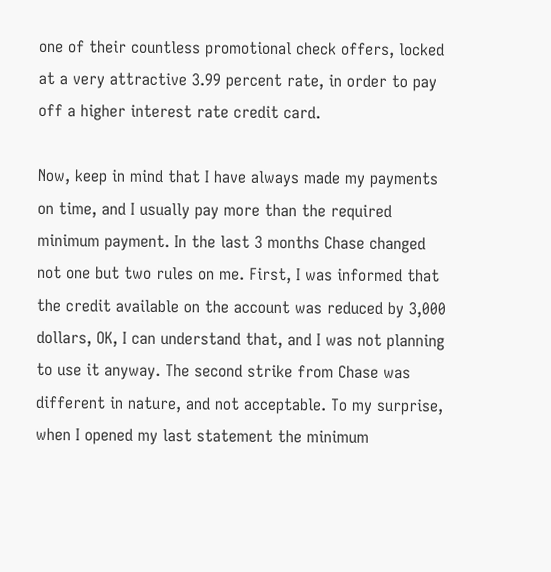one of their countless promotional check offers, locked at a very attractive 3.99 percent rate, in order to pay off a higher interest rate credit card.

Now, keep in mind that I have always made my payments on time, and I usually pay more than the required minimum payment. In the last 3 months Chase changed not one but two rules on me. First, I was informed that the credit available on the account was reduced by 3,000 dollars, OK, I can understand that, and I was not planning to use it anyway. The second strike from Chase was different in nature, and not acceptable. To my surprise, when I opened my last statement the minimum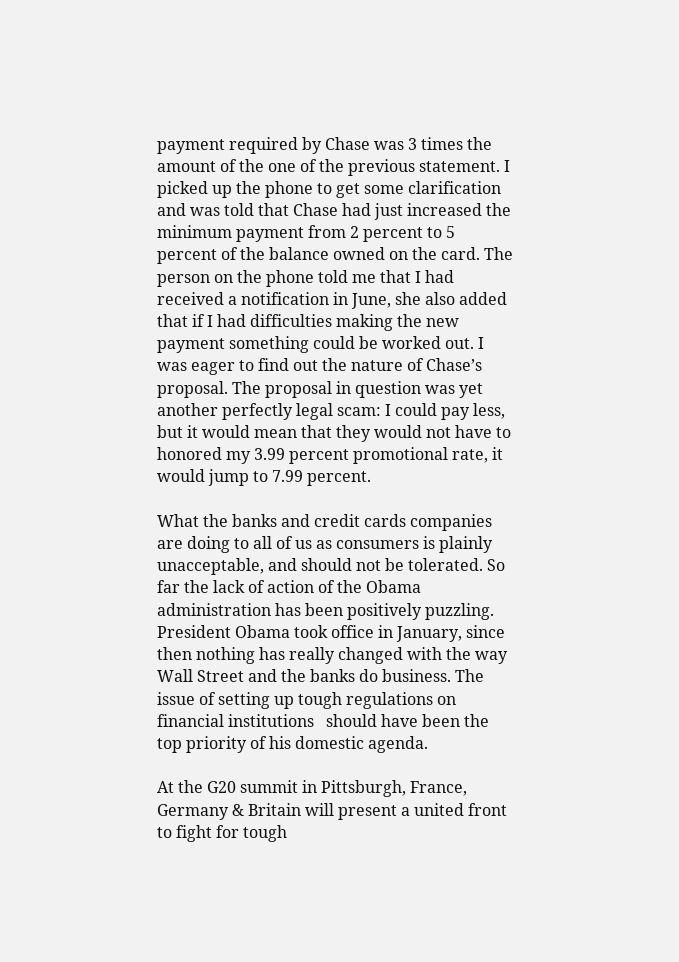payment required by Chase was 3 times the amount of the one of the previous statement. I picked up the phone to get some clarification and was told that Chase had just increased the minimum payment from 2 percent to 5 percent of the balance owned on the card. The person on the phone told me that I had received a notification in June, she also added that if I had difficulties making the new payment something could be worked out. I was eager to find out the nature of Chase’s proposal. The proposal in question was yet another perfectly legal scam: I could pay less, but it would mean that they would not have to honored my 3.99 percent promotional rate, it would jump to 7.99 percent.

What the banks and credit cards companies are doing to all of us as consumers is plainly unacceptable, and should not be tolerated. So far the lack of action of the Obama administration has been positively puzzling. President Obama took office in January, since then nothing has really changed with the way Wall Street and the banks do business. The issue of setting up tough regulations on financial institutions   should have been the top priority of his domestic agenda.

At the G20 summit in Pittsburgh, France, Germany & Britain will present a united front to fight for tough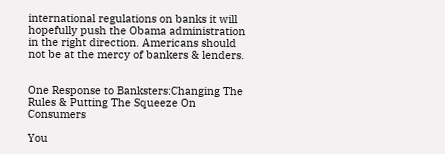international regulations on banks it will hopefully push the Obama administration in the right direction. Americans should not be at the mercy of bankers & lenders.


One Response to Banksters:Changing The Rules & Putting The Squeeze On Consumers

You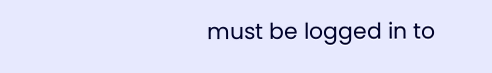must be logged in to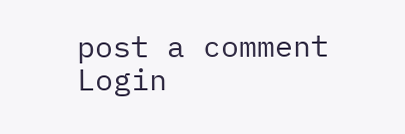post a comment Login